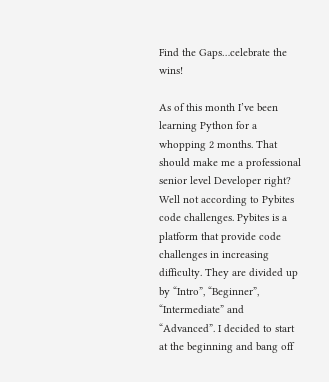Find the Gaps…celebrate the wins!

As of this month I’ve been learning Python for a whopping 2 months. That should make me a professional senior level Developer right? Well not according to Pybites code challenges. Pybites is a platform that provide code challenges in increasing difficulty. They are divided up by “Intro”, “Beginner”, “Intermediate” and “Advanced”. I decided to start at the beginning and bang off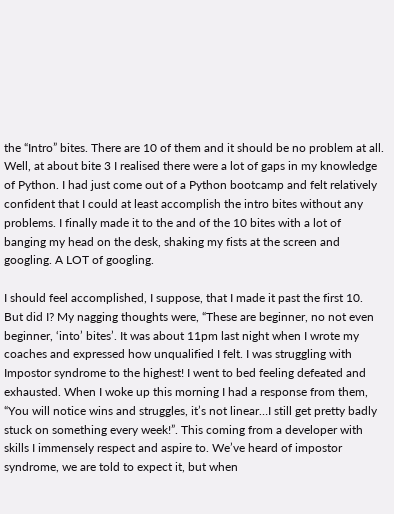the “Intro” bites. There are 10 of them and it should be no problem at all. Well, at about bite 3 I realised there were a lot of gaps in my knowledge of Python. I had just come out of a Python bootcamp and felt relatively confident that I could at least accomplish the intro bites without any problems. I finally made it to the and of the 10 bites with a lot of banging my head on the desk, shaking my fists at the screen and googling. A LOT of googling.

I should feel accomplished, I suppose, that I made it past the first 10. But did I? My nagging thoughts were, “These are beginner, no not even beginner, ‘into’ bites’. It was about 11pm last night when I wrote my coaches and expressed how unqualified I felt. I was struggling with Impostor syndrome to the highest! I went to bed feeling defeated and exhausted. When I woke up this morning I had a response from them, “You will notice wins and struggles, it’s not linear…I still get pretty badly stuck on something every week!”. This coming from a developer with skills I immensely respect and aspire to. We’ve heard of impostor syndrome, we are told to expect it, but when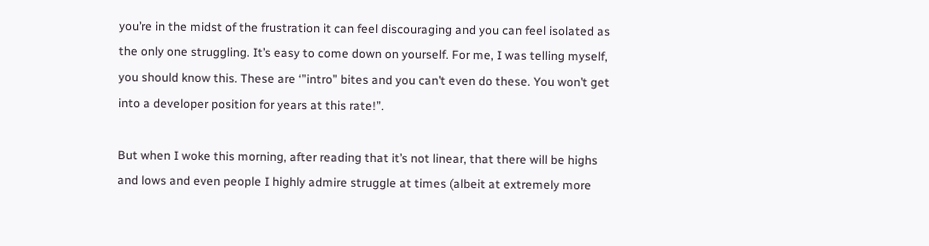you’re in the midst of the frustration it can feel discouraging and you can feel isolated as the only one struggling. It’s easy to come down on yourself. For me, I was telling myself, you should know this. These are ‘”intro” bites and you can’t even do these. You won’t get into a developer position for years at this rate!”.

But when I woke this morning, after reading that it’s not linear, that there will be highs and lows and even people I highly admire struggle at times (albeit at extremely more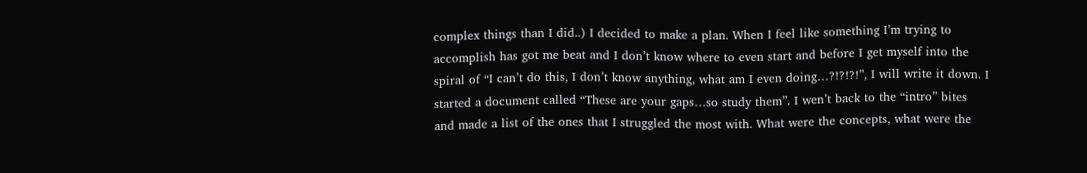complex things than I did..) I decided to make a plan. When I feel like something I’m trying to accomplish has got me beat and I don’t know where to even start and before I get myself into the spiral of “I can’t do this, I don’t know anything, what am I even doing…?!?!?!”, I will write it down. I started a document called “These are your gaps…so study them”. I wen’t back to the “intro” bites and made a list of the ones that I struggled the most with. What were the concepts, what were the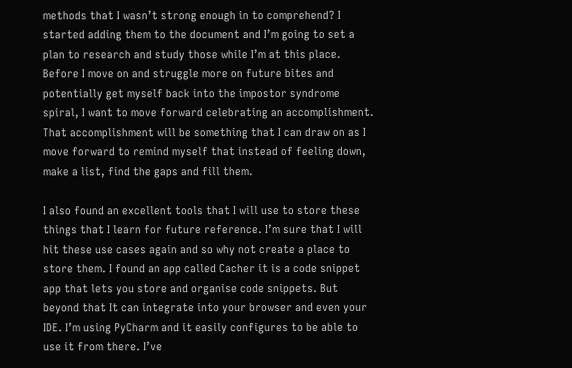methods that I wasn’t strong enough in to comprehend? I started adding them to the document and I’m going to set a plan to research and study those while I’m at this place. Before I move on and struggle more on future bites and potentially get myself back into the impostor syndrome spiral, I want to move forward celebrating an accomplishment. That accomplishment will be something that I can draw on as I move forward to remind myself that instead of feeling down, make a list, find the gaps and fill them.

I also found an excellent tools that I will use to store these things that I learn for future reference. I’m sure that I will hit these use cases again and so why not create a place to store them. I found an app called Cacher it is a code snippet app that lets you store and organise code snippets. But beyond that It can integrate into your browser and even your IDE. I’m using PyCharm and it easily configures to be able to use it from there. I’ve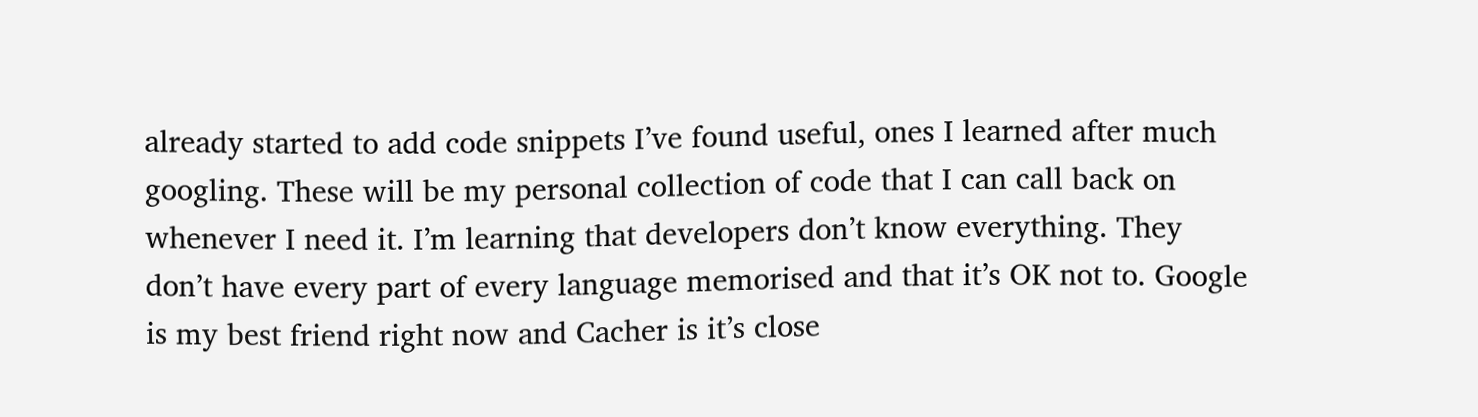already started to add code snippets I’ve found useful, ones I learned after much googling. These will be my personal collection of code that I can call back on whenever I need it. I’m learning that developers don’t know everything. They don’t have every part of every language memorised and that it’s OK not to. Google is my best friend right now and Cacher is it’s close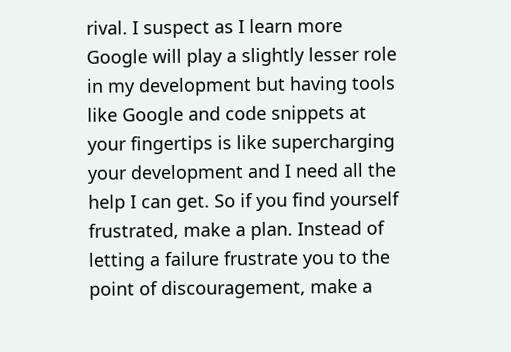rival. I suspect as I learn more Google will play a slightly lesser role in my development but having tools like Google and code snippets at your fingertips is like supercharging your development and I need all the help I can get. So if you find yourself frustrated, make a plan. Instead of letting a failure frustrate you to the point of discouragement, make a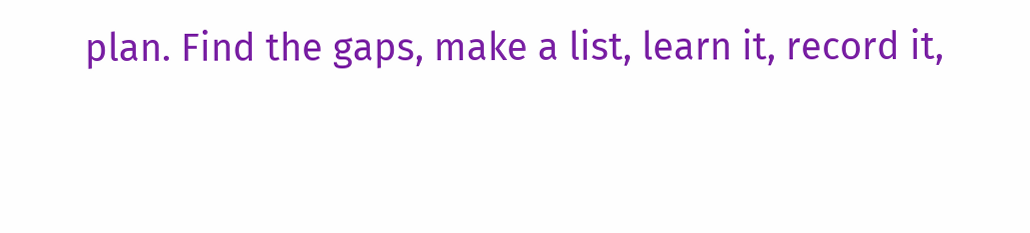plan. Find the gaps, make a list, learn it, record it,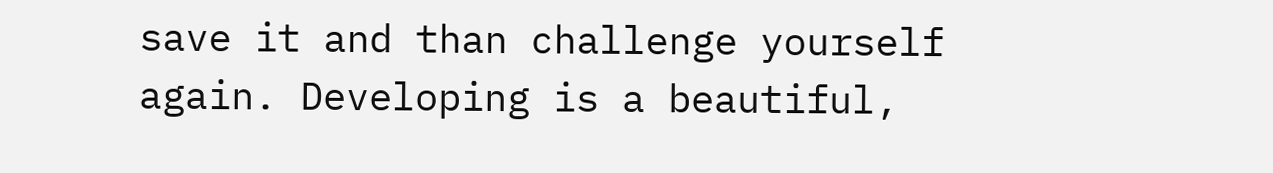save it and than challenge yourself again. Developing is a beautiful,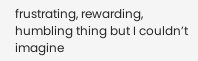frustrating, rewarding, humbling thing but I couldn’t imagine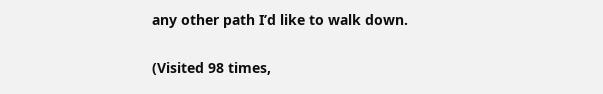any other path I’d like to walk down.

(Visited 98 times,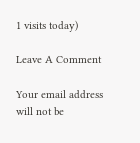1 visits today)

Leave A Comment

Your email address will not be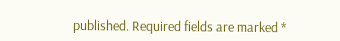published. Required fields are marked *